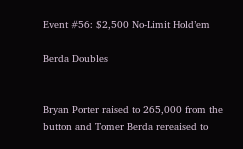Event #56: $2,500 No-Limit Hold’em

Berda Doubles


Bryan Porter raised to 265,000 from the button and Tomer Berda rereaised to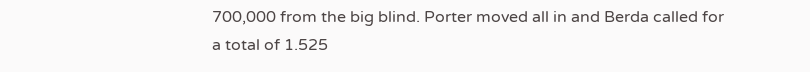700,000 from the big blind. Porter moved all in and Berda called for a total of 1.525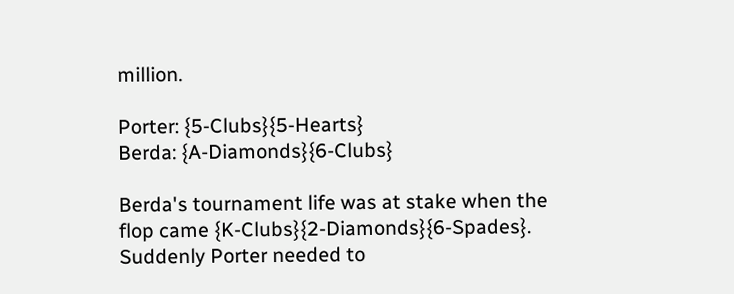million.

Porter: {5-Clubs}{5-Hearts}
Berda: {A-Diamonds}{6-Clubs}

Berda's tournament life was at stake when the flop came {K-Clubs}{2-Diamonds}{6-Spades}. Suddenly Porter needed to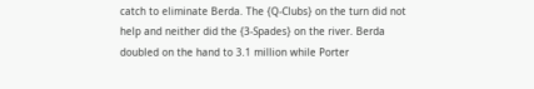catch to eliminate Berda. The {Q-Clubs} on the turn did not help and neither did the {3-Spades} on the river. Berda doubled on the hand to 3.1 million while Porter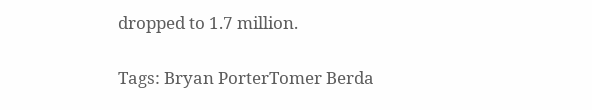dropped to 1.7 million.

Tags: Bryan PorterTomer Berda